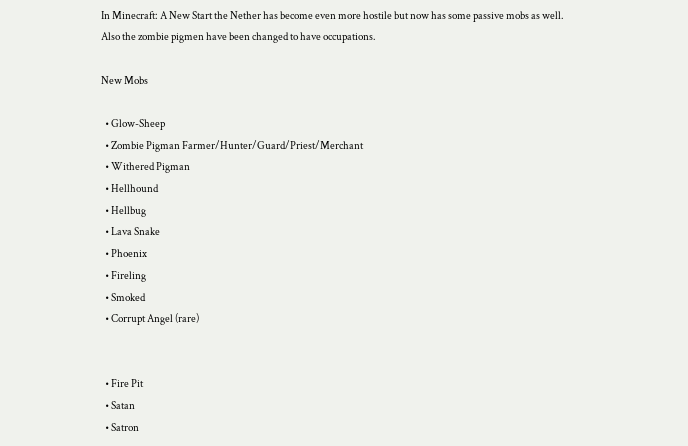In Minecraft: A New Start the Nether has become even more hostile but now has some passive mobs as well. Also the zombie pigmen have been changed to have occupations.

New Mobs

  • Glow-Sheep
  • Zombie Pigman Farmer/Hunter/Guard/Priest/Merchant
  • Withered Pigman
  • Hellhound
  • Hellbug
  • Lava Snake
  • Phoenix
  • Fireling
  • Smoked
  • Corrupt Angel (rare)


  • Fire Pit
  • Satan
  • Satron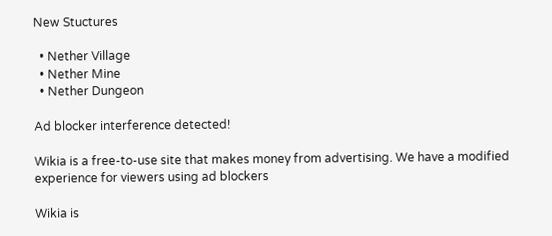New Stuctures

  • Nether Village
  • Nether Mine
  • Nether Dungeon

Ad blocker interference detected!

Wikia is a free-to-use site that makes money from advertising. We have a modified experience for viewers using ad blockers

Wikia is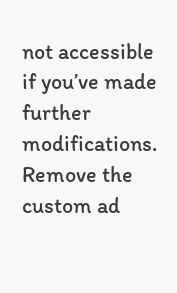not accessible if you’ve made further modifications. Remove the custom ad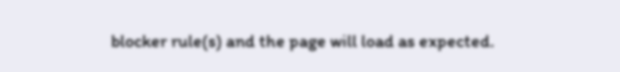blocker rule(s) and the page will load as expected.